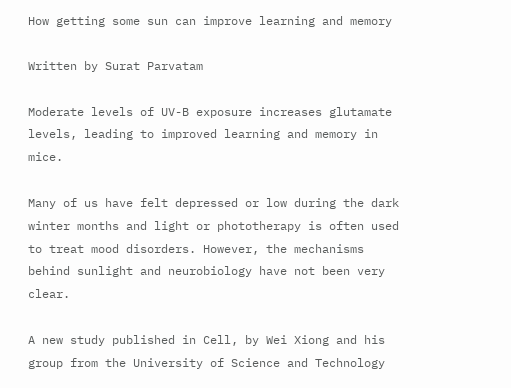How getting some sun can improve learning and memory

Written by Surat Parvatam

Moderate levels of UV-B exposure increases glutamate levels, leading to improved learning and memory in mice.

Many of us have felt depressed or low during the dark winter months and light or phototherapy is often used to treat mood disorders. However, the mechanisms behind sunlight and neurobiology have not been very clear.

A new study published in Cell, by Wei Xiong and his group from the University of Science and Technology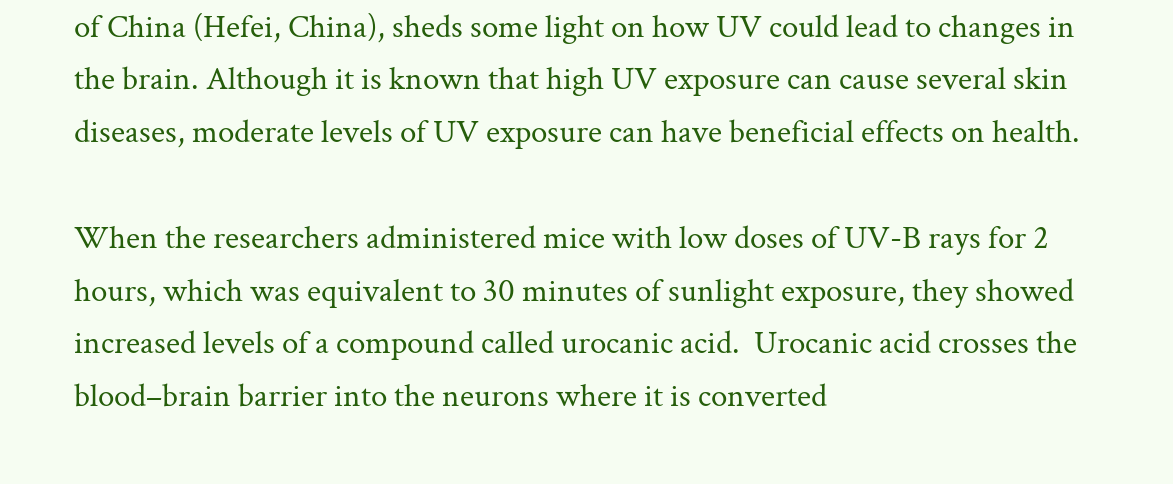of China (Hefei, China), sheds some light on how UV could lead to changes in the brain. Although it is known that high UV exposure can cause several skin diseases, moderate levels of UV exposure can have beneficial effects on health.

When the researchers administered mice with low doses of UV-B rays for 2 hours, which was equivalent to 30 minutes of sunlight exposure, they showed increased levels of a compound called urocanic acid.  Urocanic acid crosses the blood–brain barrier into the neurons where it is converted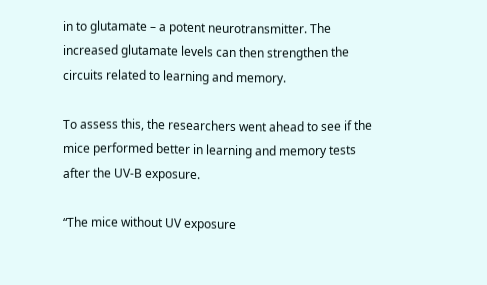in to glutamate – a potent neurotransmitter. The increased glutamate levels can then strengthen the circuits related to learning and memory.

To assess this, the researchers went ahead to see if the mice performed better in learning and memory tests after the UV-B exposure.

“The mice without UV exposure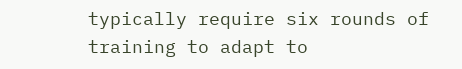typically require six rounds of training to adapt to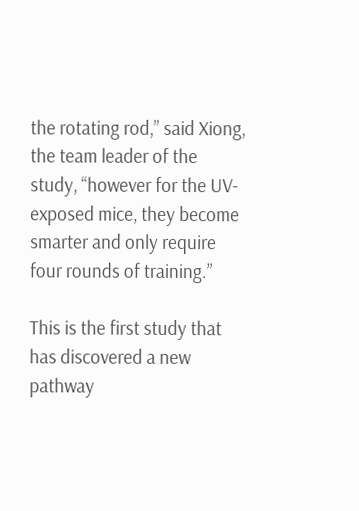the rotating rod,” said Xiong, the team leader of the study, “however for the UV-exposed mice, they become smarter and only require four rounds of training.”

This is the first study that has discovered a new pathway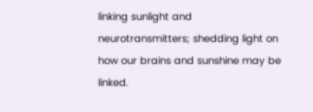linking sunlight and neurotransmitters; shedding light on how our brains and sunshine may be linked.